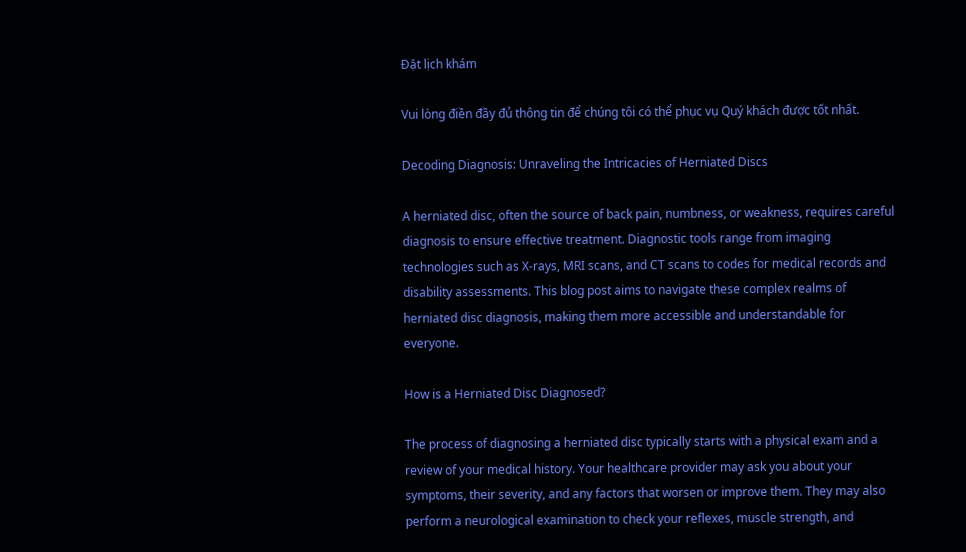Đặt lịch khám

Vui lòng điền đầy đủ thông tin để chúng tôi có thể phục vụ Quý khách được tốt nhất.

Decoding Diagnosis: Unraveling the Intricacies of Herniated Discs

A herniated disc, often the source of back pain, numbness, or weakness, requires careful diagnosis to ensure effective treatment. Diagnostic tools range from imaging technologies such as X-rays, MRI scans, and CT scans to codes for medical records and disability assessments. This blog post aims to navigate these complex realms of herniated disc diagnosis, making them more accessible and understandable for everyone.

How is a Herniated Disc Diagnosed?

The process of diagnosing a herniated disc typically starts with a physical exam and a review of your medical history. Your healthcare provider may ask you about your symptoms, their severity, and any factors that worsen or improve them. They may also perform a neurological examination to check your reflexes, muscle strength, and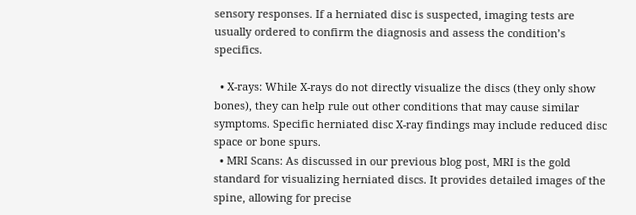sensory responses. If a herniated disc is suspected, imaging tests are usually ordered to confirm the diagnosis and assess the condition’s specifics.

  • X-rays: While X-rays do not directly visualize the discs (they only show bones), they can help rule out other conditions that may cause similar symptoms. Specific herniated disc X-ray findings may include reduced disc space or bone spurs.
  • MRI Scans: As discussed in our previous blog post, MRI is the gold standard for visualizing herniated discs. It provides detailed images of the spine, allowing for precise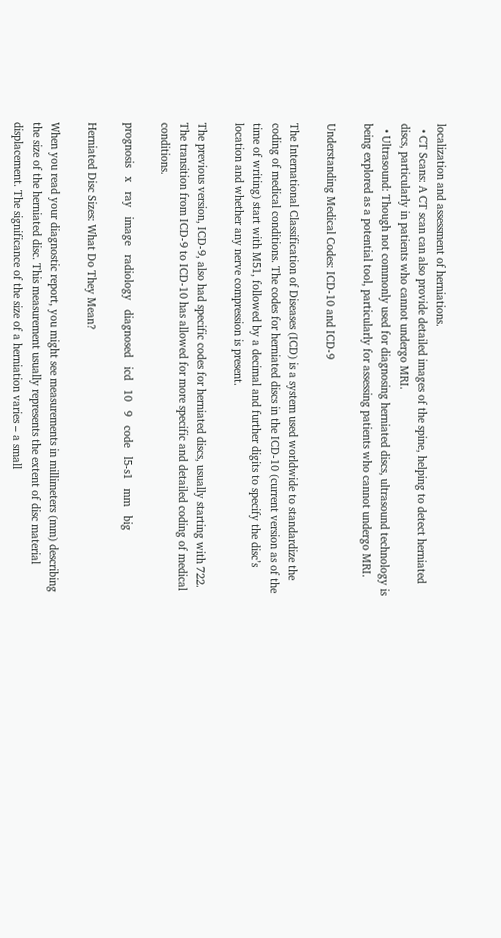localization and assessment of herniations.
  • CT Scans: A CT scan can also provide detailed images of the spine, helping to detect herniated discs, particularly in patients who cannot undergo MRI.
  • Ultrasound: Though not commonly used for diagnosing herniated discs, ultrasound technology is being explored as a potential tool, particularly for assessing patients who cannot undergo MRI.

Understanding Medical Codes: ICD-10 and ICD-9

The International Classification of Diseases (ICD) is a system used worldwide to standardize the coding of medical conditions. The codes for herniated discs in the ICD-10 (current version as of the time of writing) start with M51, followed by a decimal and further digits to specify the disc’s location and whether any nerve compression is present.

The previous version, ICD-9, also had specific codes for herniated discs, usually starting with 722. The transition from ICD-9 to ICD-10 has allowed for more specific and detailed coding of medical conditions.

prognosis   x   ray   image   radiology   diagnosed   icd   10   9   code   l5-s1   mm   big

Herniated Disc Sizes: What Do They Mean?

When you read your diagnostic report, you might see measurements in millimeters (mm) describing the size of the herniated disc. This measurement usually represents the extent of disc material displacement. The significance of the size of a herniation varies – a small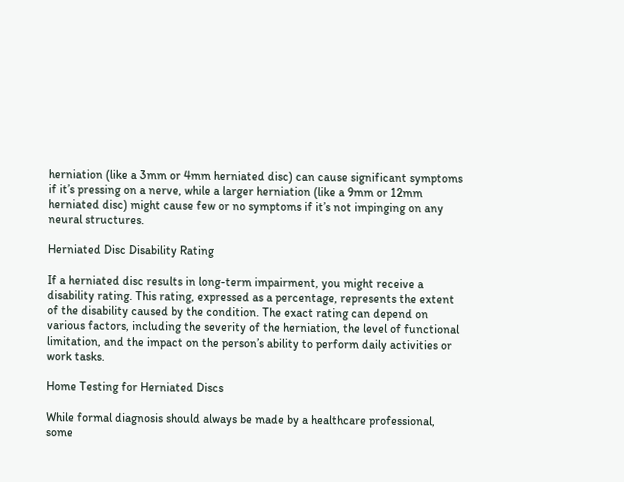herniation (like a 3mm or 4mm herniated disc) can cause significant symptoms if it’s pressing on a nerve, while a larger herniation (like a 9mm or 12mm herniated disc) might cause few or no symptoms if it’s not impinging on any neural structures.

Herniated Disc Disability Rating

If a herniated disc results in long-term impairment, you might receive a disability rating. This rating, expressed as a percentage, represents the extent of the disability caused by the condition. The exact rating can depend on various factors, including the severity of the herniation, the level of functional limitation, and the impact on the person’s ability to perform daily activities or work tasks.

Home Testing for Herniated Discs

While formal diagnosis should always be made by a healthcare professional, some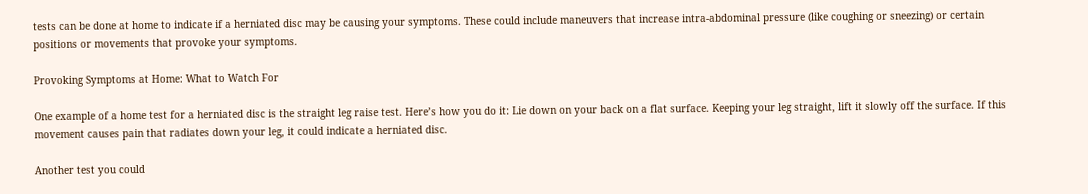tests can be done at home to indicate if a herniated disc may be causing your symptoms. These could include maneuvers that increase intra-abdominal pressure (like coughing or sneezing) or certain positions or movements that provoke your symptoms.

Provoking Symptoms at Home: What to Watch For

One example of a home test for a herniated disc is the straight leg raise test. Here’s how you do it: Lie down on your back on a flat surface. Keeping your leg straight, lift it slowly off the surface. If this movement causes pain that radiates down your leg, it could indicate a herniated disc.

Another test you could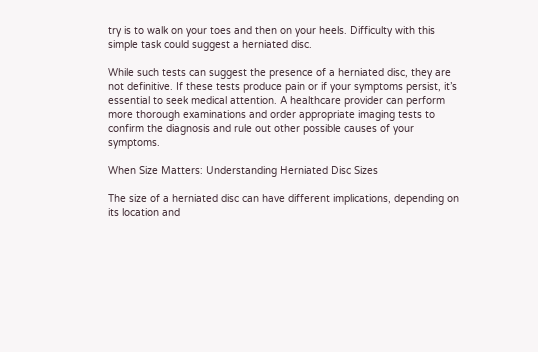try is to walk on your toes and then on your heels. Difficulty with this simple task could suggest a herniated disc.

While such tests can suggest the presence of a herniated disc, they are not definitive. If these tests produce pain or if your symptoms persist, it’s essential to seek medical attention. A healthcare provider can perform more thorough examinations and order appropriate imaging tests to confirm the diagnosis and rule out other possible causes of your symptoms.

When Size Matters: Understanding Herniated Disc Sizes

The size of a herniated disc can have different implications, depending on its location and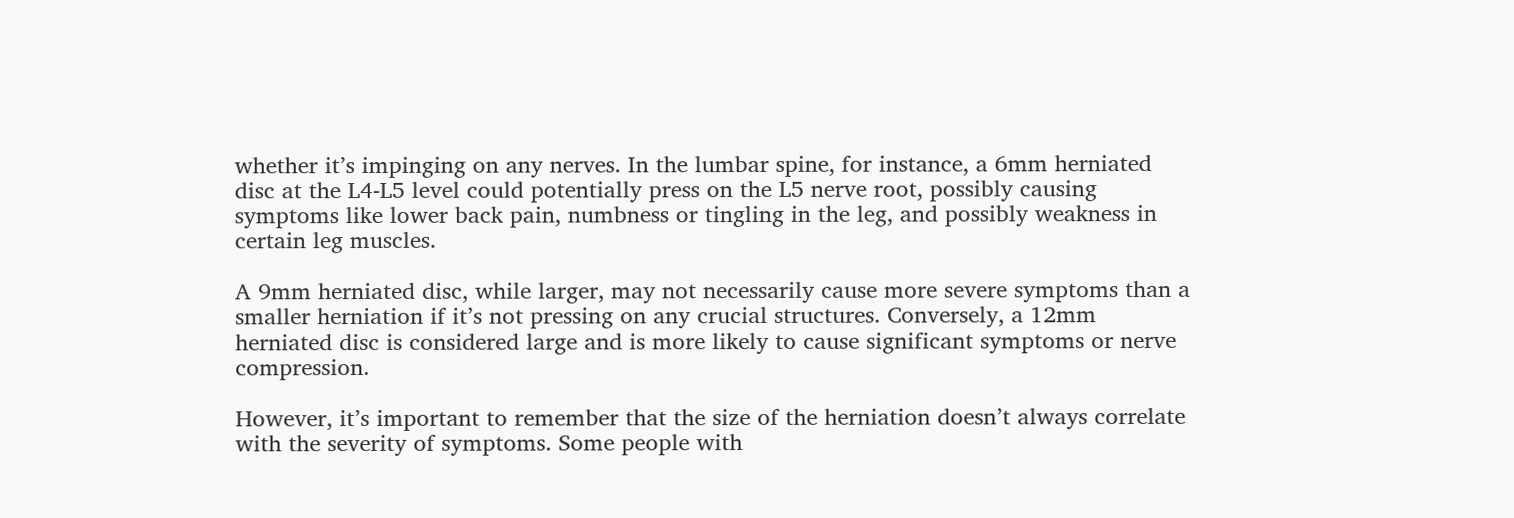whether it’s impinging on any nerves. In the lumbar spine, for instance, a 6mm herniated disc at the L4-L5 level could potentially press on the L5 nerve root, possibly causing symptoms like lower back pain, numbness or tingling in the leg, and possibly weakness in certain leg muscles.

A 9mm herniated disc, while larger, may not necessarily cause more severe symptoms than a smaller herniation if it’s not pressing on any crucial structures. Conversely, a 12mm herniated disc is considered large and is more likely to cause significant symptoms or nerve compression.

However, it’s important to remember that the size of the herniation doesn’t always correlate with the severity of symptoms. Some people with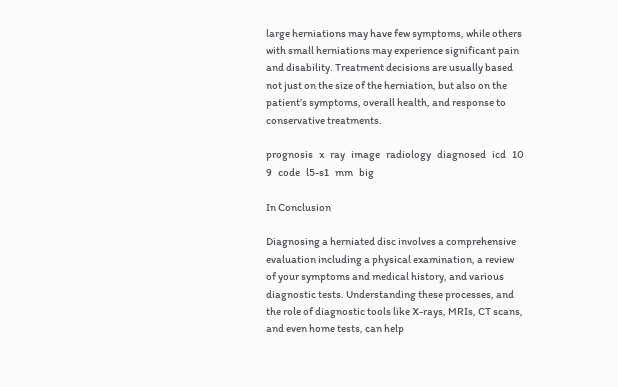large herniations may have few symptoms, while others with small herniations may experience significant pain and disability. Treatment decisions are usually based not just on the size of the herniation, but also on the patient’s symptoms, overall health, and response to conservative treatments.

prognosis   x   ray   image   radiology   diagnosed   icd   10   9   code   l5-s1   mm   big

In Conclusion

Diagnosing a herniated disc involves a comprehensive evaluation including a physical examination, a review of your symptoms and medical history, and various diagnostic tests. Understanding these processes, and the role of diagnostic tools like X-rays, MRIs, CT scans, and even home tests, can help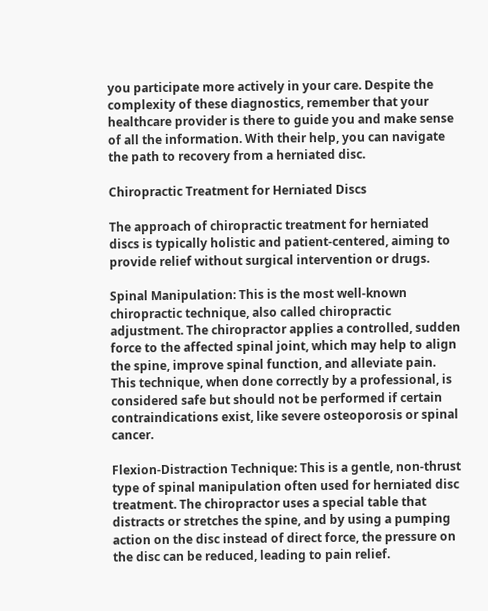you participate more actively in your care. Despite the complexity of these diagnostics, remember that your healthcare provider is there to guide you and make sense of all the information. With their help, you can navigate the path to recovery from a herniated disc.

Chiropractic Treatment for Herniated Discs

The approach of chiropractic treatment for herniated discs is typically holistic and patient-centered, aiming to provide relief without surgical intervention or drugs.

Spinal Manipulation: This is the most well-known chiropractic technique, also called chiropractic adjustment. The chiropractor applies a controlled, sudden force to the affected spinal joint, which may help to align the spine, improve spinal function, and alleviate pain. This technique, when done correctly by a professional, is considered safe but should not be performed if certain contraindications exist, like severe osteoporosis or spinal cancer.

Flexion-Distraction Technique: This is a gentle, non-thrust type of spinal manipulation often used for herniated disc treatment. The chiropractor uses a special table that distracts or stretches the spine, and by using a pumping action on the disc instead of direct force, the pressure on the disc can be reduced, leading to pain relief.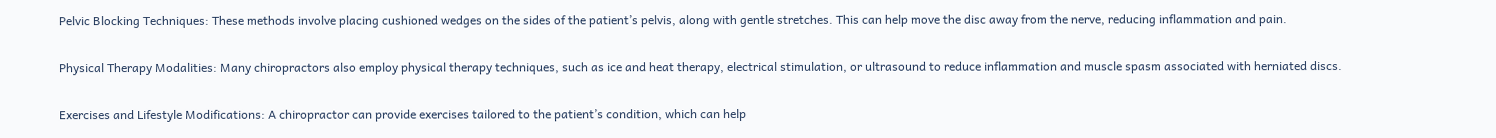Pelvic Blocking Techniques: These methods involve placing cushioned wedges on the sides of the patient’s pelvis, along with gentle stretches. This can help move the disc away from the nerve, reducing inflammation and pain.

Physical Therapy Modalities: Many chiropractors also employ physical therapy techniques, such as ice and heat therapy, electrical stimulation, or ultrasound to reduce inflammation and muscle spasm associated with herniated discs.

Exercises and Lifestyle Modifications: A chiropractor can provide exercises tailored to the patient’s condition, which can help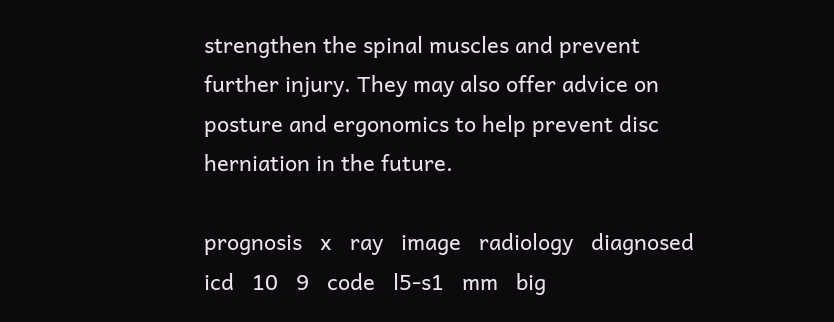strengthen the spinal muscles and prevent further injury. They may also offer advice on posture and ergonomics to help prevent disc herniation in the future.

prognosis   x   ray   image   radiology   diagnosed   icd   10   9   code   l5-s1   mm   big